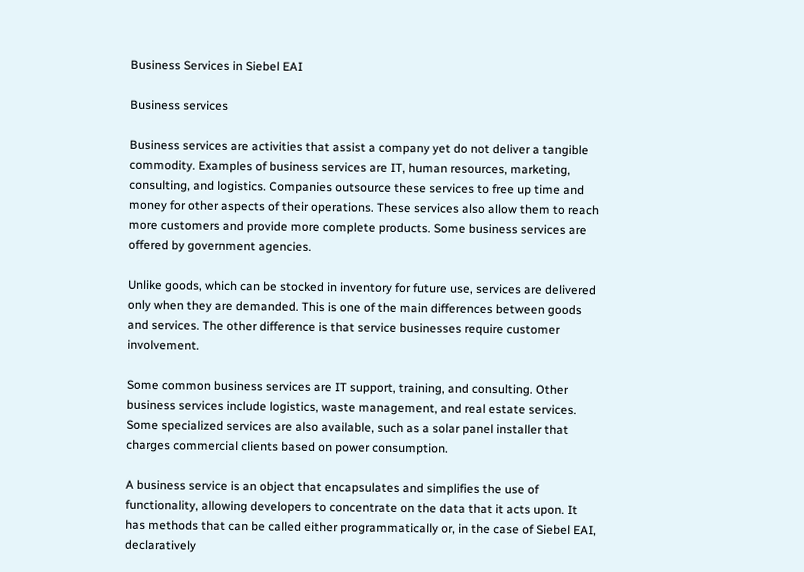Business Services in Siebel EAI

Business services

Business services are activities that assist a company yet do not deliver a tangible commodity. Examples of business services are IT, human resources, marketing, consulting, and logistics. Companies outsource these services to free up time and money for other aspects of their operations. These services also allow them to reach more customers and provide more complete products. Some business services are offered by government agencies.

Unlike goods, which can be stocked in inventory for future use, services are delivered only when they are demanded. This is one of the main differences between goods and services. The other difference is that service businesses require customer involvement.

Some common business services are IT support, training, and consulting. Other business services include logistics, waste management, and real estate services. Some specialized services are also available, such as a solar panel installer that charges commercial clients based on power consumption.

A business service is an object that encapsulates and simplifies the use of functionality, allowing developers to concentrate on the data that it acts upon. It has methods that can be called either programmatically or, in the case of Siebel EAI, declaratively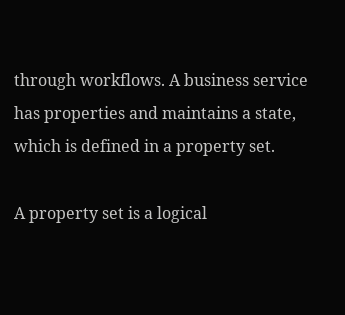through workflows. A business service has properties and maintains a state, which is defined in a property set.

A property set is a logical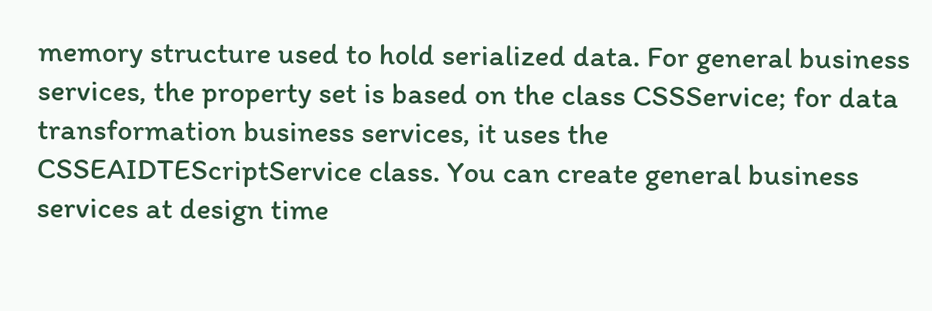memory structure used to hold serialized data. For general business services, the property set is based on the class CSSService; for data transformation business services, it uses the CSSEAIDTEScriptService class. You can create general business services at design time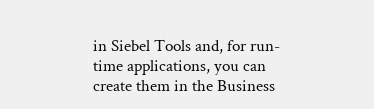in Siebel Tools and, for run-time applications, you can create them in the Business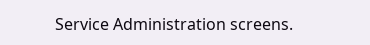Service Administration screens.